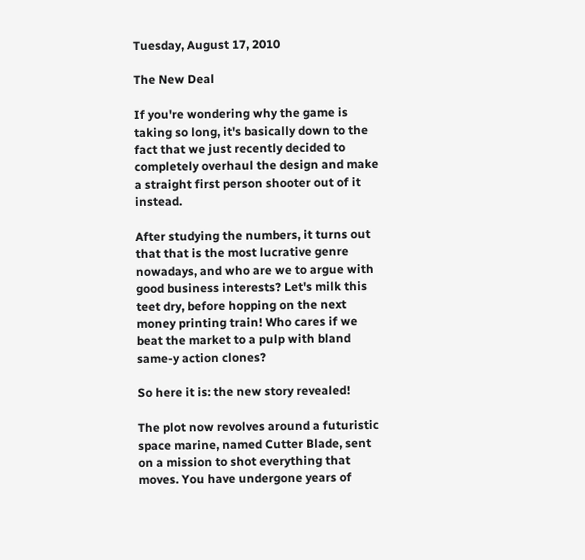Tuesday, August 17, 2010

The New Deal

If you're wondering why the game is taking so long, it's basically down to the fact that we just recently decided to completely overhaul the design and make a straight first person shooter out of it instead.

After studying the numbers, it turns out that that is the most lucrative genre nowadays, and who are we to argue with good business interests? Let's milk this teet dry, before hopping on the next money printing train! Who cares if we beat the market to a pulp with bland same-y action clones?

So here it is: the new story revealed!

The plot now revolves around a futuristic space marine, named Cutter Blade, sent on a mission to shot everything that moves. You have undergone years of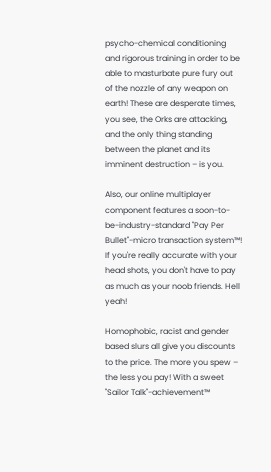psycho-chemical conditioning and rigorous training in order to be able to masturbate pure fury out of the nozzle of any weapon on earth! These are desperate times, you see, the Orks are attacking, and the only thing standing between the planet and its imminent destruction – is you.

Also, our online multiplayer component features a soon-to-be-industry-standard "Pay Per Bullet"-micro transaction system™! If you're really accurate with your head shots, you don't have to pay as much as your noob friends. Hell yeah!

Homophobic, racist and gender based slurs all give you discounts to the price. The more you spew – the less you pay! With a sweet "Sailor Talk"-achievement™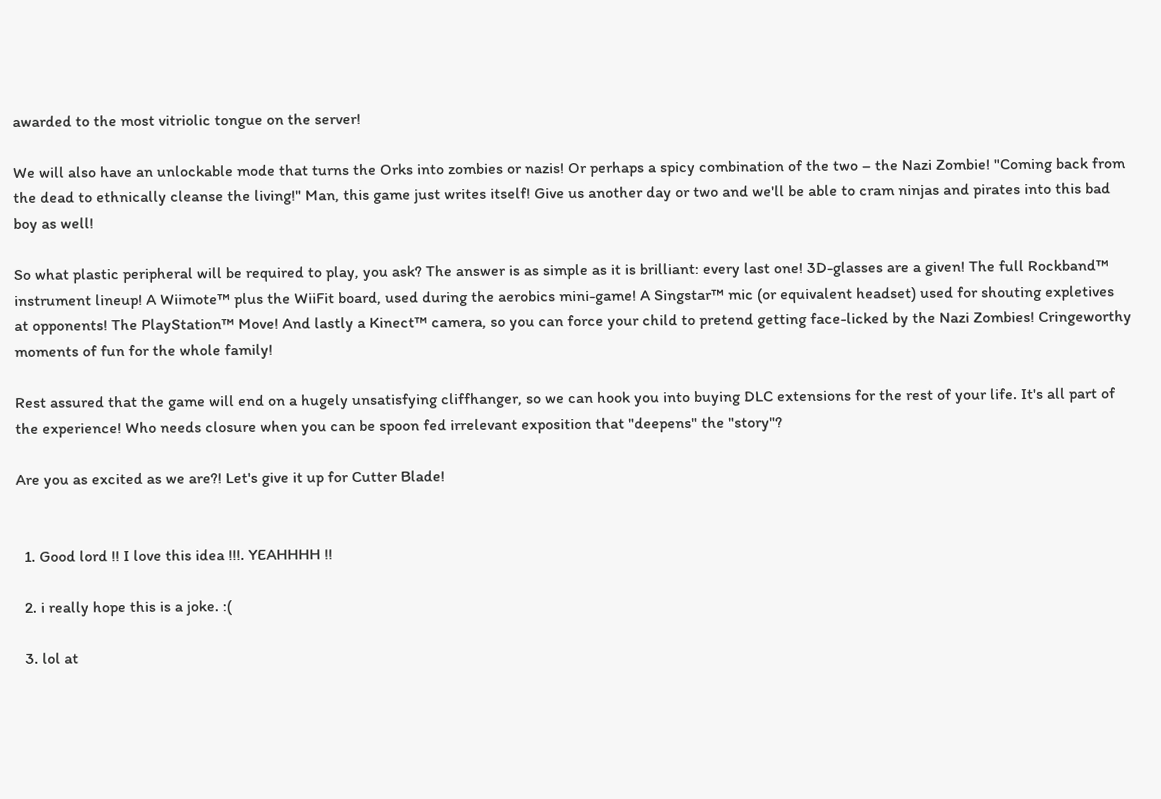awarded to the most vitriolic tongue on the server!

We will also have an unlockable mode that turns the Orks into zombies or nazis! Or perhaps a spicy combination of the two – the Nazi Zombie! "Coming back from the dead to ethnically cleanse the living!" Man, this game just writes itself! Give us another day or two and we'll be able to cram ninjas and pirates into this bad boy as well!

So what plastic peripheral will be required to play, you ask? The answer is as simple as it is brilliant: every last one! 3D-glasses are a given! The full Rockband™ instrument lineup! A Wiimote™ plus the WiiFit board, used during the aerobics mini-game! A Singstar™ mic (or equivalent headset) used for shouting expletives at opponents! The PlayStation™ Move! And lastly a Kinect™ camera, so you can force your child to pretend getting face-licked by the Nazi Zombies! Cringeworthy moments of fun for the whole family!

Rest assured that the game will end on a hugely unsatisfying cliffhanger, so we can hook you into buying DLC extensions for the rest of your life. It's all part of the experience! Who needs closure when you can be spoon fed irrelevant exposition that "deepens" the "story"?

Are you as excited as we are?! Let's give it up for Cutter Blade!


  1. Good lord !! I love this idea !!!. YEAHHHH !!

  2. i really hope this is a joke. :(

  3. lol at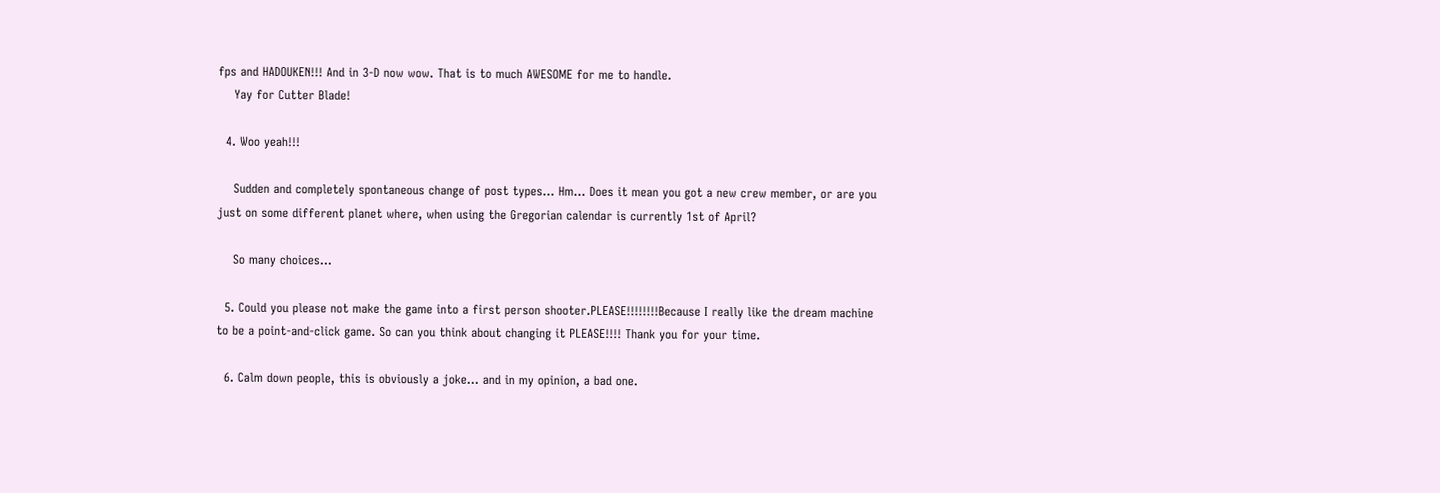fps and HADOUKEN!!! And in 3-D now wow. That is to much AWESOME for me to handle.
    Yay for Cutter Blade!

  4. Woo yeah!!!

    Sudden and completely spontaneous change of post types... Hm... Does it mean you got a new crew member, or are you just on some different planet where, when using the Gregorian calendar is currently 1st of April?

    So many choices...

  5. Could you please not make the game into a first person shooter.PLEASE!!!!!!!!Because I really like the dream machine to be a point-and-click game. So can you think about changing it PLEASE!!!! Thank you for your time.

  6. Calm down people, this is obviously a joke... and in my opinion, a bad one.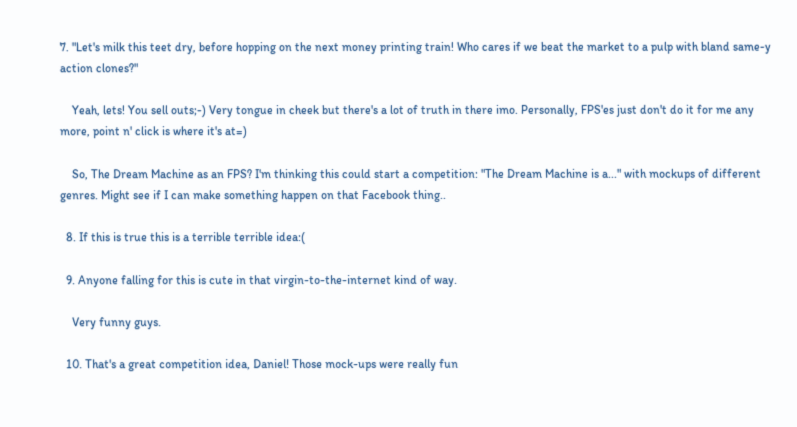7. "Let's milk this teet dry, before hopping on the next money printing train! Who cares if we beat the market to a pulp with bland same-y action clones?"

    Yeah, lets! You sell outs;-) Very tongue in cheek but there's a lot of truth in there imo. Personally, FPS'es just don't do it for me any more, point n' click is where it's at=)

    So, The Dream Machine as an FPS? I'm thinking this could start a competition: "The Dream Machine is a..." with mockups of different genres. Might see if I can make something happen on that Facebook thing..

  8. If this is true this is a terrible terrible idea:(

  9. Anyone falling for this is cute in that virgin-to-the-internet kind of way.

    Very funny guys.

  10. That's a great competition idea, Daniel! Those mock-ups were really fun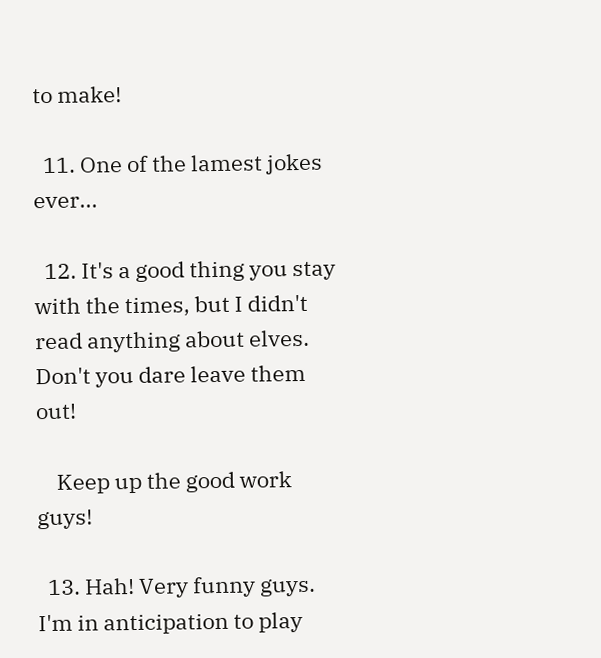to make!

  11. One of the lamest jokes ever...

  12. It's a good thing you stay with the times, but I didn't read anything about elves. Don't you dare leave them out!

    Keep up the good work guys!

  13. Hah! Very funny guys. I'm in anticipation to play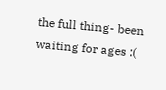the full thing- been waiting for ages :(